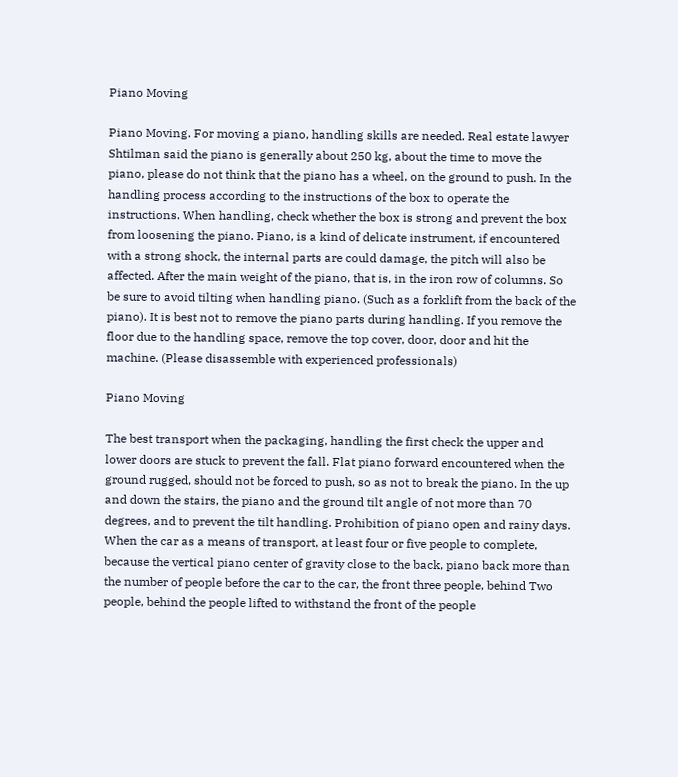Piano Moving

Piano Moving. For moving a piano, handling skills are needed. Real estate lawyer Shtilman said the piano is generally about 250 kg, about the time to move the piano, please do not think that the piano has a wheel, on the ground to push. In the handling process according to the instructions of the box to operate the instructions. When handling, check whether the box is strong and prevent the box from loosening the piano. Piano, is a kind of delicate instrument, if encountered with a strong shock, the internal parts are could damage, the pitch will also be affected. After the main weight of the piano, that is, in the iron row of columns. So be sure to avoid tilting when handling piano. (Such as a forklift from the back of the piano). It is best not to remove the piano parts during handling. If you remove the floor due to the handling space, remove the top cover, door, door and hit the machine. (Please disassemble with experienced professionals)

Piano Moving

The best transport when the packaging, handling the first check the upper and lower doors are stuck to prevent the fall. Flat piano forward encountered when the ground rugged, should not be forced to push, so as not to break the piano. In the up and down the stairs, the piano and the ground tilt angle of not more than 70 degrees, and to prevent the tilt handling. Prohibition of piano open and rainy days. When the car as a means of transport, at least four or five people to complete, because the vertical piano center of gravity close to the back, piano back more than the number of people before the car to the car, the front three people, behind Two people, behind the people lifted to withstand the front of the people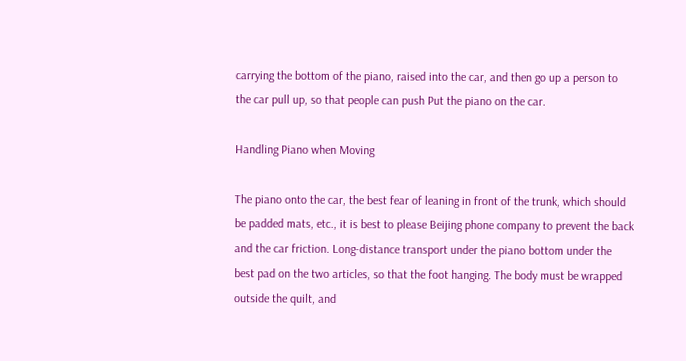carrying the bottom of the piano, raised into the car, and then go up a person to the car pull up, so that people can push Put the piano on the car.

Handling Piano when Moving

The piano onto the car, the best fear of leaning in front of the trunk, which should be padded mats, etc., it is best to please Beijing phone company to prevent the back and the car friction. Long-distance transport under the piano bottom under the best pad on the two articles, so that the foot hanging. The body must be wrapped outside the quilt, and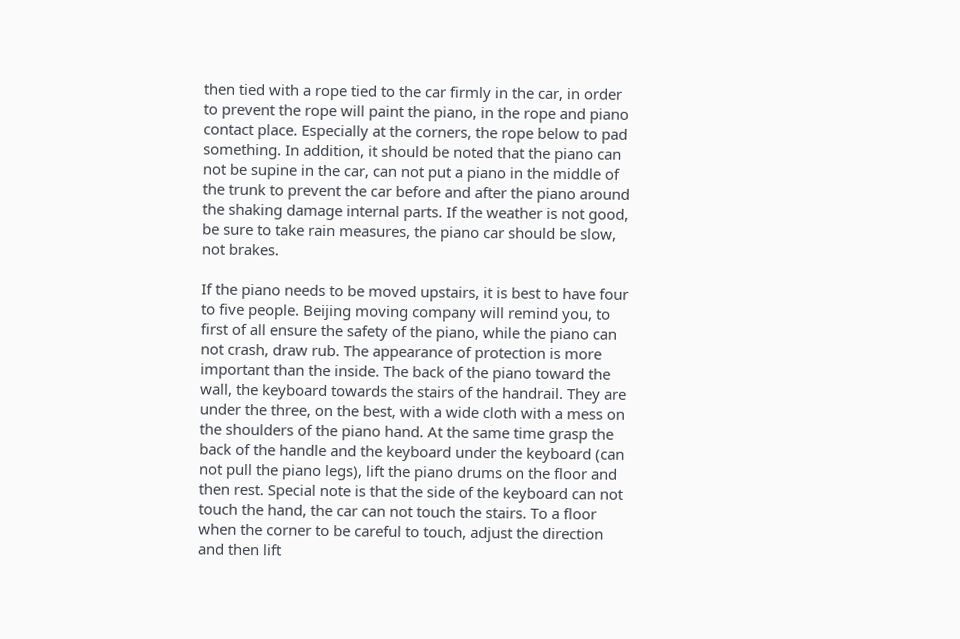then tied with a rope tied to the car firmly in the car, in order to prevent the rope will paint the piano, in the rope and piano contact place. Especially at the corners, the rope below to pad something. In addition, it should be noted that the piano can not be supine in the car, can not put a piano in the middle of the trunk to prevent the car before and after the piano around the shaking damage internal parts. If the weather is not good, be sure to take rain measures, the piano car should be slow, not brakes.

If the piano needs to be moved upstairs, it is best to have four to five people. Beijing moving company will remind you, to first of all ensure the safety of the piano, while the piano can not crash, draw rub. The appearance of protection is more important than the inside. The back of the piano toward the wall, the keyboard towards the stairs of the handrail. They are under the three, on the best, with a wide cloth with a mess on the shoulders of the piano hand. At the same time grasp the back of the handle and the keyboard under the keyboard (can not pull the piano legs), lift the piano drums on the floor and then rest. Special note is that the side of the keyboard can not touch the hand, the car can not touch the stairs. To a floor when the corner to be careful to touch, adjust the direction and then lift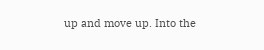up and move up. Into the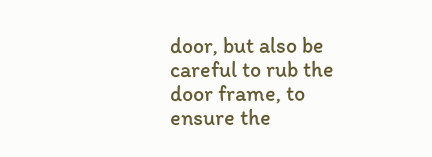door, but also be careful to rub the door frame, to ensure the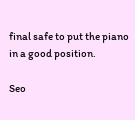final safe to put the piano in a good position.

Seo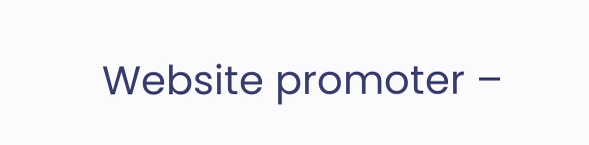Website promoter –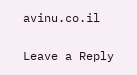avinu.co.il

Leave a Reply